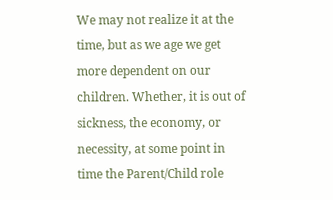We may not realize it at the time, but as we age we get more dependent on our children. Whether, it is out of sickness, the economy, or necessity, at some point in time the Parent/Child role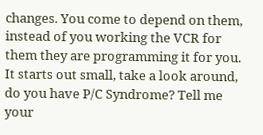changes. You come to depend on them, instead of you working the VCR for them they are programming it for you. It starts out small, take a look around, do you have P/C Syndrome? Tell me your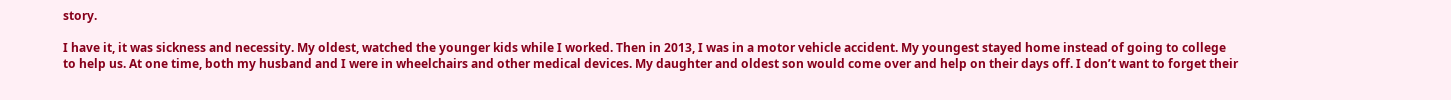story.

I have it, it was sickness and necessity. My oldest, watched the younger kids while I worked. Then in 2013, I was in a motor vehicle accident. My youngest stayed home instead of going to college to help us. At one time, both my husband and I were in wheelchairs and other medical devices. My daughter and oldest son would come over and help on their days off. I don’t want to forget their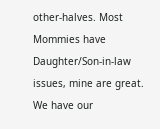other-halves. Most Mommies have Daughter/Son-in-law issues, mine are great. We have our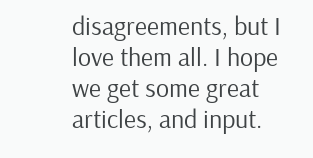disagreements, but I love them all. I hope we get some great articles, and input.